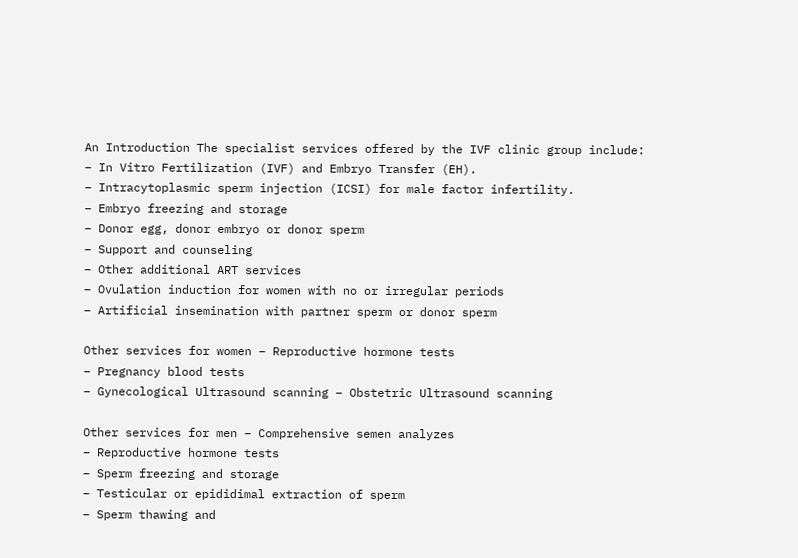An Introduction The specialist services offered by the IVF clinic group include:
– In Vitro Fertilization (IVF) and Embryo Transfer (EH).
– Intracytoplasmic sperm injection (ICSI) for male factor infertility.
– Embryo freezing and storage
– Donor egg, donor embryo or donor sperm
– Support and counseling
– Other additional ART services
– Ovulation induction for women with no or irregular periods
– Artificial insemination with partner sperm or donor sperm

Other services for women – Reproductive hormone tests
– Pregnancy blood tests
– Gynecological Ultrasound scanning – Obstetric Ultrasound scanning

Other services for men – Comprehensive semen analyzes
– Reproductive hormone tests
– Sperm freezing and storage
– Testicular or epididimal extraction of sperm
– Sperm thawing and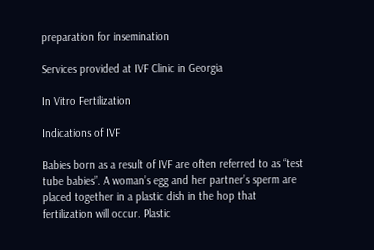preparation for insemination

Services provided at IVF Clinic in Georgia

In Vitro Fertilization

Indications of IVF

Babies born as a result of IVF are often referred to as “test tube babies”. A woman’s egg and her partner’s sperm are placed together in a plastic dish in the hop that fertilization will occur. Plastic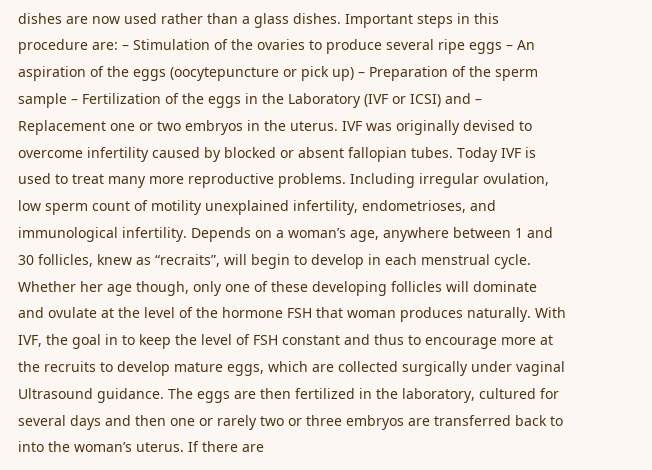dishes are now used rather than a glass dishes. Important steps in this procedure are: – Stimulation of the ovaries to produce several ripe eggs – An aspiration of the eggs (oocytepuncture or pick up) – Preparation of the sperm sample – Fertilization of the eggs in the Laboratory (IVF or ICSI) and – Replacement one or two embryos in the uterus. IVF was originally devised to overcome infertility caused by blocked or absent fallopian tubes. Today IVF is used to treat many more reproductive problems. Including irregular ovulation, low sperm count of motility unexplained infertility, endometrioses, and immunological infertility. Depends on a woman’s age, anywhere between 1 and 30 follicles, knew as “recraits”, will begin to develop in each menstrual cycle. Whether her age though, only one of these developing follicles will dominate and ovulate at the level of the hormone FSH that woman produces naturally. With IVF, the goal in to keep the level of FSH constant and thus to encourage more at the recruits to develop mature eggs, which are collected surgically under vaginal Ultrasound guidance. The eggs are then fertilized in the laboratory, cultured for several days and then one or rarely two or three embryos are transferred back to into the woman’s uterus. If there are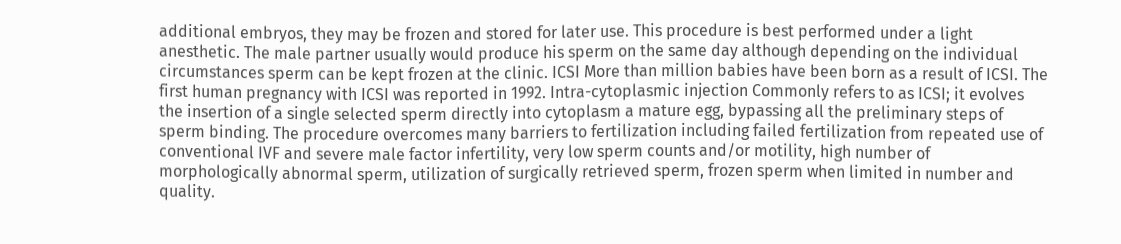additional embryos, they may be frozen and stored for later use. This procedure is best performed under a light anesthetic. The male partner usually would produce his sperm on the same day although depending on the individual circumstances sperm can be kept frozen at the clinic. ICSI More than million babies have been born as a result of ICSI. The first human pregnancy with ICSI was reported in 1992. Intra-cytoplasmic injection Commonly refers to as ICSI; it evolves the insertion of a single selected sperm directly into cytoplasm a mature egg, bypassing all the preliminary steps of sperm binding. The procedure overcomes many barriers to fertilization including failed fertilization from repeated use of conventional IVF and severe male factor infertility, very low sperm counts and/or motility, high number of morphologically abnormal sperm, utilization of surgically retrieved sperm, frozen sperm when limited in number and quality.